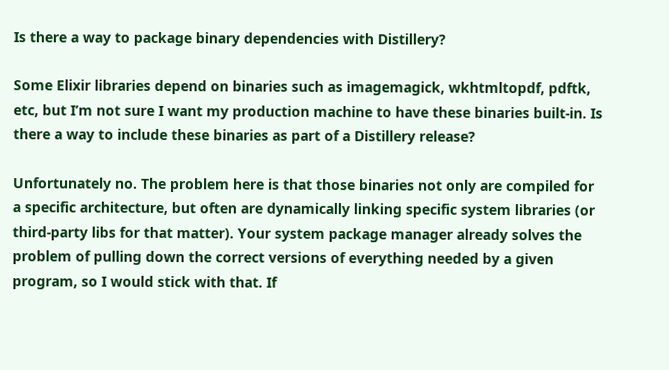Is there a way to package binary dependencies with Distillery?

Some Elixir libraries depend on binaries such as imagemagick, wkhtmltopdf, pdftk, etc, but I’m not sure I want my production machine to have these binaries built-in. Is there a way to include these binaries as part of a Distillery release?

Unfortunately no. The problem here is that those binaries not only are compiled for a specific architecture, but often are dynamically linking specific system libraries (or third-party libs for that matter). Your system package manager already solves the problem of pulling down the correct versions of everything needed by a given program, so I would stick with that. If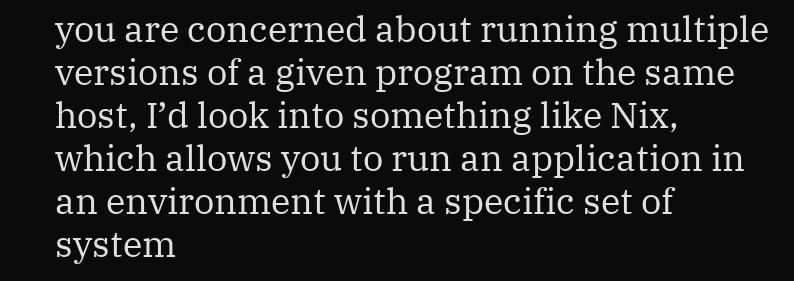you are concerned about running multiple versions of a given program on the same host, I’d look into something like Nix, which allows you to run an application in an environment with a specific set of system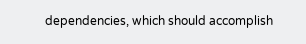dependencies, which should accomplish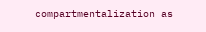compartmentalization as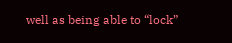well as being able to “lock”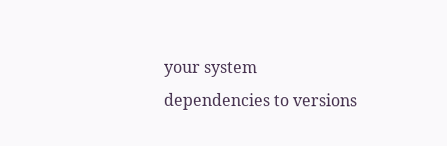your system dependencies to versions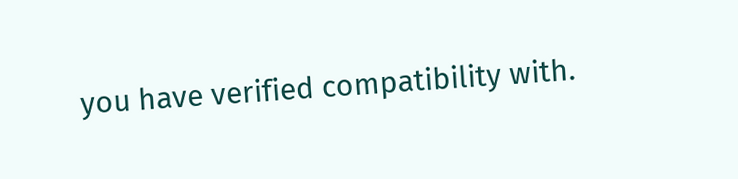you have verified compatibility with.